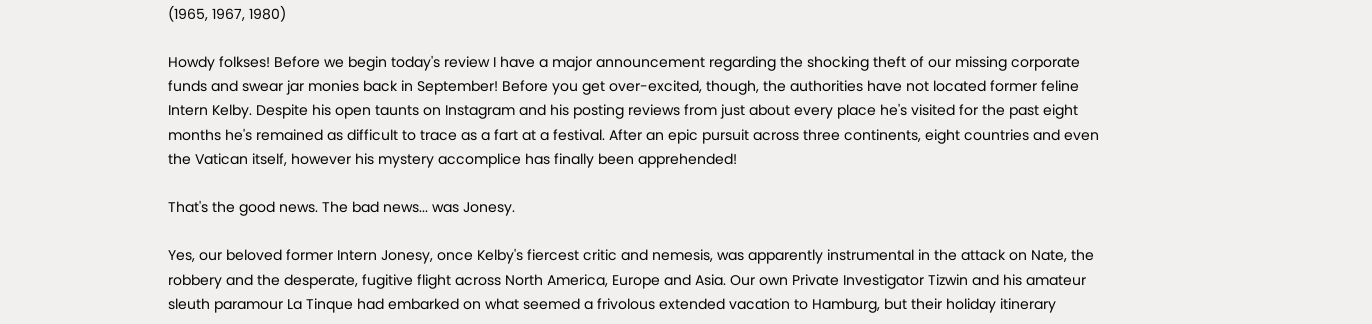(1965, 1967, 1980)

Howdy folkses! Before we begin today's review I have a major announcement regarding the shocking theft of our missing corporate funds and swear jar monies back in September! Before you get over-excited, though, the authorities have not located former feline Intern Kelby. Despite his open taunts on Instagram and his posting reviews from just about every place he's visited for the past eight months he's remained as difficult to trace as a fart at a festival. After an epic pursuit across three continents, eight countries and even the Vatican itself, however his mystery accomplice has finally been apprehended!

That's the good news. The bad news... was Jonesy.

Yes, our beloved former Intern Jonesy, once Kelby's fiercest critic and nemesis, was apparently instrumental in the attack on Nate, the robbery and the desperate, fugitive flight across North America, Europe and Asia. Our own Private Investigator Tizwin and his amateur sleuth paramour La Tinque had embarked on what seemed a frivolous extended vacation to Hamburg, but their holiday itinerary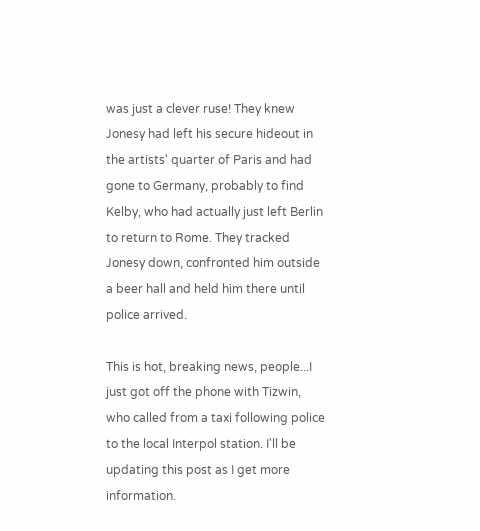was just a clever ruse! They knew Jonesy had left his secure hideout in the artists' quarter of Paris and had gone to Germany, probably to find Kelby, who had actually just left Berlin to return to Rome. They tracked Jonesy down, confronted him outside a beer hall and held him there until police arrived.

This is hot, breaking news, people...I just got off the phone with Tizwin, who called from a taxi following police to the local Interpol station. I'll be updating this post as I get more information.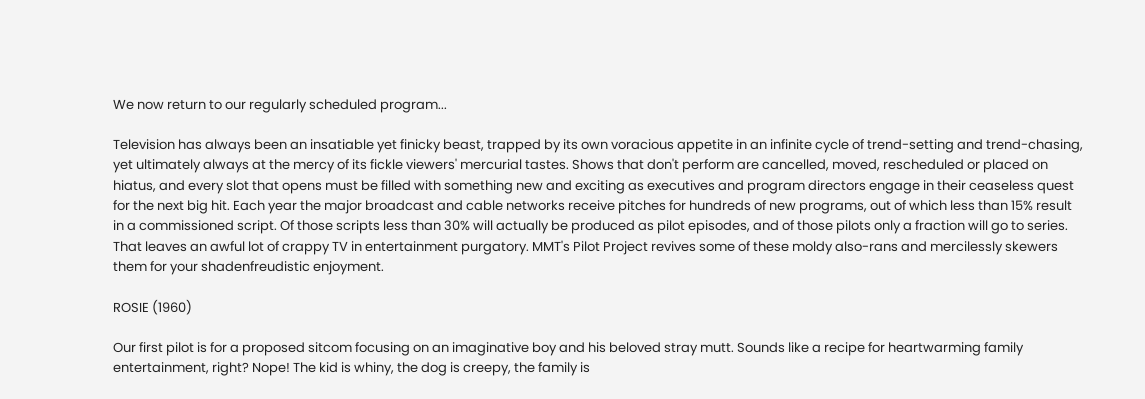We now return to our regularly scheduled program...

Television has always been an insatiable yet finicky beast, trapped by its own voracious appetite in an infinite cycle of trend-setting and trend-chasing, yet ultimately always at the mercy of its fickle viewers' mercurial tastes. Shows that don't perform are cancelled, moved, rescheduled or placed on hiatus, and every slot that opens must be filled with something new and exciting as executives and program directors engage in their ceaseless quest for the next big hit. Each year the major broadcast and cable networks receive pitches for hundreds of new programs, out of which less than 15% result in a commissioned script. Of those scripts less than 30% will actually be produced as pilot episodes, and of those pilots only a fraction will go to series. That leaves an awful lot of crappy TV in entertainment purgatory. MMT's Pilot Project revives some of these moldy also-rans and mercilessly skewers them for your shadenfreudistic enjoyment.

ROSIE (1960)

Our first pilot is for a proposed sitcom focusing on an imaginative boy and his beloved stray mutt. Sounds like a recipe for heartwarming family entertainment, right? Nope! The kid is whiny, the dog is creepy, the family is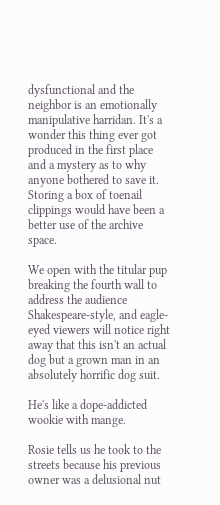dysfunctional and the neighbor is an emotionally manipulative harridan. It's a wonder this thing ever got produced in the first place and a mystery as to why anyone bothered to save it. Storing a box of toenail clippings would have been a better use of the archive space.

We open with the titular pup breaking the fourth wall to address the audience Shakespeare-style, and eagle-eyed viewers will notice right away that this isn't an actual dog but a grown man in an absolutely horrific dog suit.

He's like a dope-addicted wookie with mange.

Rosie tells us he took to the streets because his previous owner was a delusional nut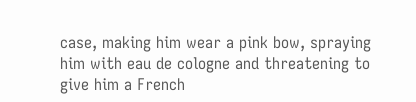case, making him wear a pink bow, spraying him with eau de cologne and threatening to give him a French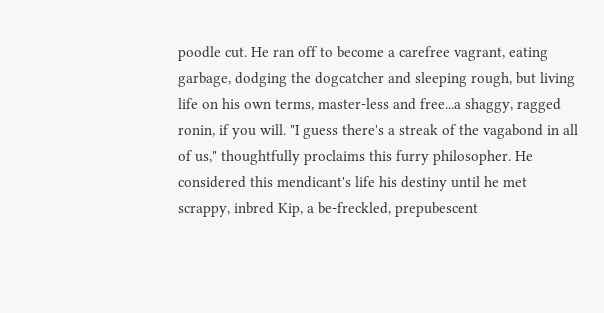poodle cut. He ran off to become a carefree vagrant, eating garbage, dodging the dogcatcher and sleeping rough, but living life on his own terms, master-less and free...a shaggy, ragged ronin, if you will. "I guess there's a streak of the vagabond in all of us," thoughtfully proclaims this furry philosopher. He considered this mendicant's life his destiny until he met scrappy, inbred Kip, a be-freckled, prepubescent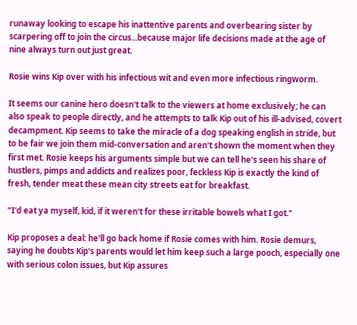runaway looking to escape his inattentive parents and overbearing sister by scarpering off to join the circus...because major life decisions made at the age of nine always turn out just great.

Rosie wins Kip over with his infectious wit and even more infectious ringworm.

It seems our canine hero doesn't talk to the viewers at home exclusively; he can also speak to people directly, and he attempts to talk Kip out of his ill-advised, covert decampment. Kip seems to take the miracle of a dog speaking english in stride, but to be fair we join them mid-conversation and aren't shown the moment when they first met. Rosie keeps his arguments simple but we can tell he's seen his share of hustlers, pimps and addicts and realizes poor, feckless Kip is exactly the kind of fresh, tender meat these mean city streets eat for breakfast.

"I'd eat ya myself, kid, if it weren't for these irritable bowels what I got."

Kip proposes a deal: he'll go back home if Rosie comes with him. Rosie demurs, saying he doubts Kip's parents would let him keep such a large pooch, especially one with serious colon issues, but Kip assures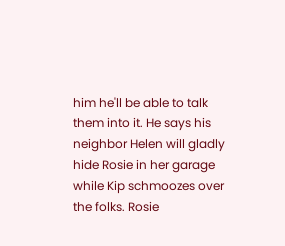him he'll be able to talk them into it. He says his neighbor Helen will gladly hide Rosie in her garage while Kip schmoozes over the folks. Rosie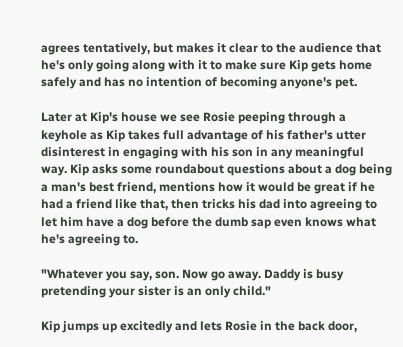agrees tentatively, but makes it clear to the audience that he's only going along with it to make sure Kip gets home safely and has no intention of becoming anyone's pet.

Later at Kip's house we see Rosie peeping through a keyhole as Kip takes full advantage of his father's utter disinterest in engaging with his son in any meaningful way. Kip asks some roundabout questions about a dog being a man's best friend, mentions how it would be great if he had a friend like that, then tricks his dad into agreeing to let him have a dog before the dumb sap even knows what he's agreeing to.

"Whatever you say, son. Now go away. Daddy is busy pretending your sister is an only child."

Kip jumps up excitedly and lets Rosie in the back door,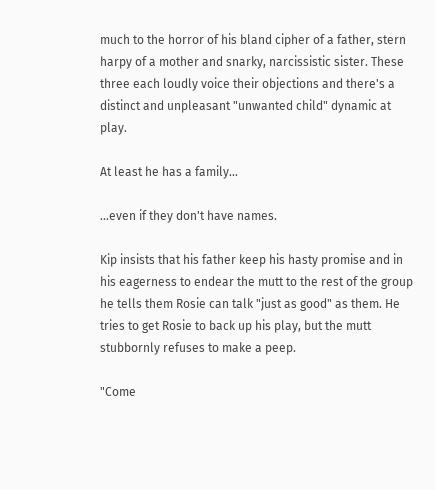much to the horror of his bland cipher of a father, stern harpy of a mother and snarky, narcissistic sister. These three each loudly voice their objections and there's a distinct and unpleasant "unwanted child" dynamic at play.

At least he has a family...

...even if they don't have names.

Kip insists that his father keep his hasty promise and in his eagerness to endear the mutt to the rest of the group he tells them Rosie can talk "just as good" as them. He tries to get Rosie to back up his play, but the mutt stubbornly refuses to make a peep.

"Come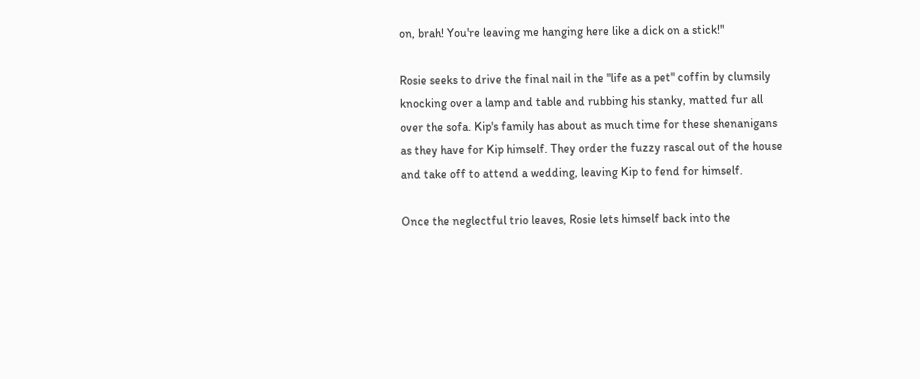on, brah! You're leaving me hanging here like a dick on a stick!"

Rosie seeks to drive the final nail in the "life as a pet" coffin by clumsily knocking over a lamp and table and rubbing his stanky, matted fur all over the sofa. Kip's family has about as much time for these shenanigans as they have for Kip himself. They order the fuzzy rascal out of the house and take off to attend a wedding, leaving Kip to fend for himself.

Once the neglectful trio leaves, Rosie lets himself back into the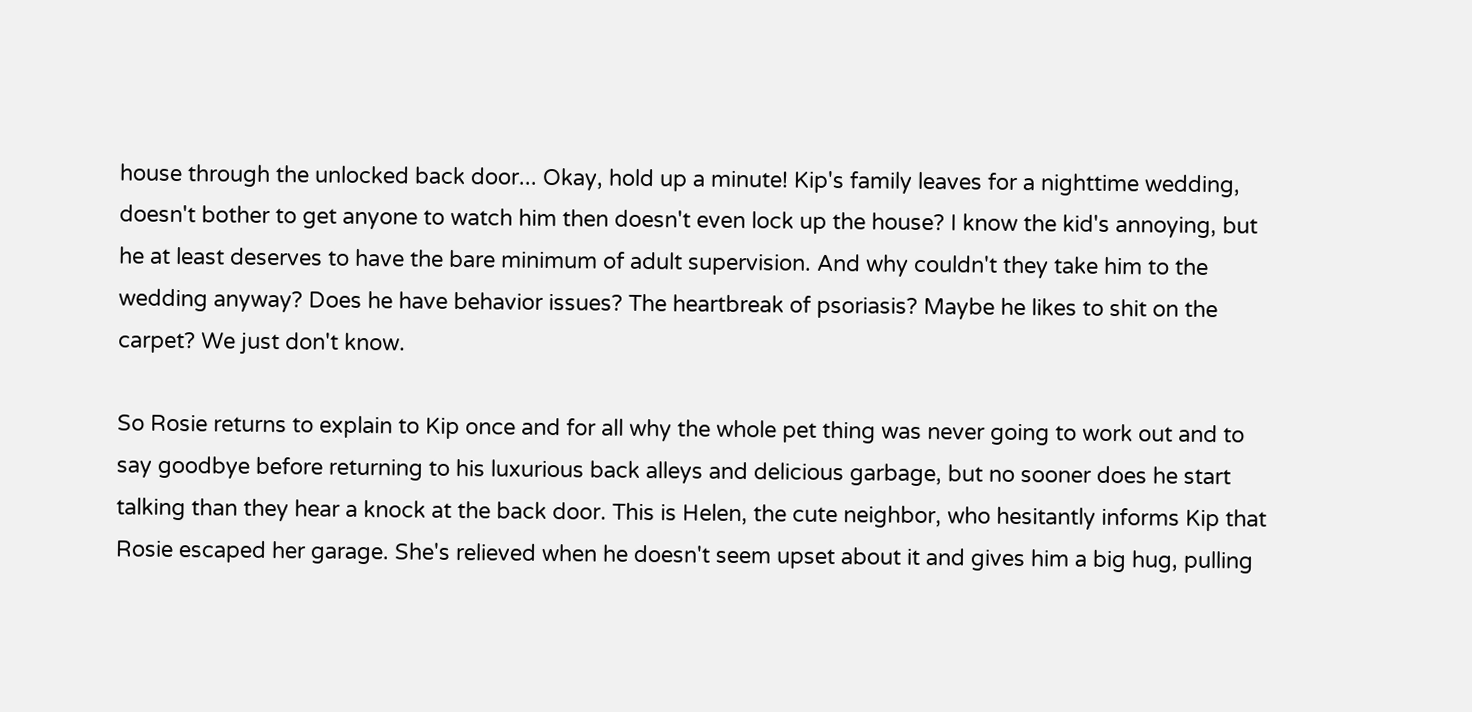house through the unlocked back door... Okay, hold up a minute! Kip's family leaves for a nighttime wedding, doesn't bother to get anyone to watch him then doesn't even lock up the house? I know the kid's annoying, but he at least deserves to have the bare minimum of adult supervision. And why couldn't they take him to the wedding anyway? Does he have behavior issues? The heartbreak of psoriasis? Maybe he likes to shit on the carpet? We just don't know.

So Rosie returns to explain to Kip once and for all why the whole pet thing was never going to work out and to say goodbye before returning to his luxurious back alleys and delicious garbage, but no sooner does he start talking than they hear a knock at the back door. This is Helen, the cute neighbor, who hesitantly informs Kip that Rosie escaped her garage. She's relieved when he doesn't seem upset about it and gives him a big hug, pulling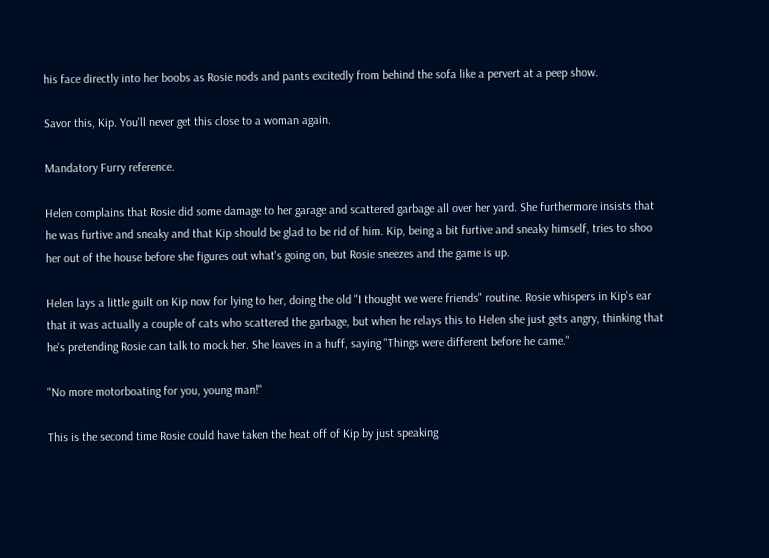his face directly into her boobs as Rosie nods and pants excitedly from behind the sofa like a pervert at a peep show.

Savor this, Kip. You'll never get this close to a woman again.

Mandatory Furry reference.

Helen complains that Rosie did some damage to her garage and scattered garbage all over her yard. She furthermore insists that he was furtive and sneaky and that Kip should be glad to be rid of him. Kip, being a bit furtive and sneaky himself, tries to shoo her out of the house before she figures out what's going on, but Rosie sneezes and the game is up.

Helen lays a little guilt on Kip now for lying to her, doing the old "I thought we were friends" routine. Rosie whispers in Kip's ear that it was actually a couple of cats who scattered the garbage, but when he relays this to Helen she just gets angry, thinking that he's pretending Rosie can talk to mock her. She leaves in a huff, saying "Things were different before he came."

"No more motorboating for you, young man!"

This is the second time Rosie could have taken the heat off of Kip by just speaking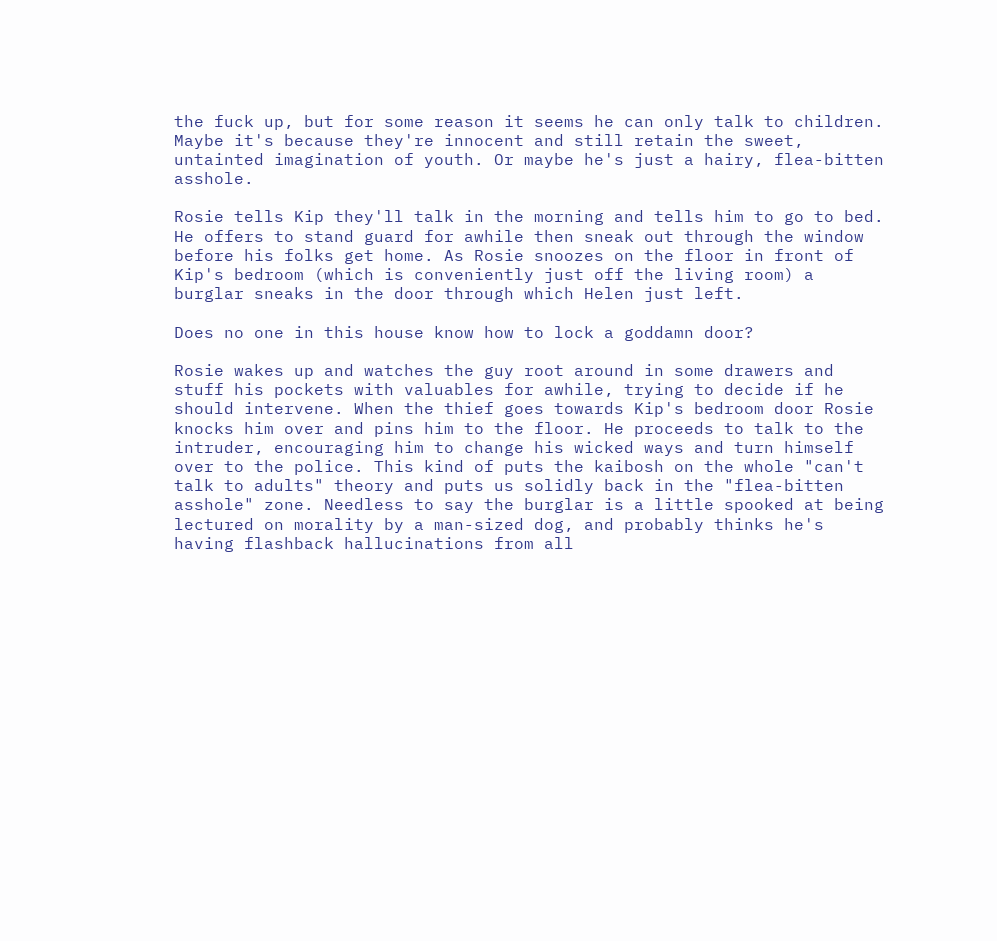the fuck up, but for some reason it seems he can only talk to children. Maybe it's because they're innocent and still retain the sweet, untainted imagination of youth. Or maybe he's just a hairy, flea-bitten asshole.

Rosie tells Kip they'll talk in the morning and tells him to go to bed. He offers to stand guard for awhile then sneak out through the window before his folks get home. As Rosie snoozes on the floor in front of Kip's bedroom (which is conveniently just off the living room) a burglar sneaks in the door through which Helen just left.

Does no one in this house know how to lock a goddamn door?

Rosie wakes up and watches the guy root around in some drawers and stuff his pockets with valuables for awhile, trying to decide if he should intervene. When the thief goes towards Kip's bedroom door Rosie knocks him over and pins him to the floor. He proceeds to talk to the intruder, encouraging him to change his wicked ways and turn himself over to the police. This kind of puts the kaibosh on the whole "can't talk to adults" theory and puts us solidly back in the "flea-bitten asshole" zone. Needless to say the burglar is a little spooked at being lectured on morality by a man-sized dog, and probably thinks he's having flashback hallucinations from all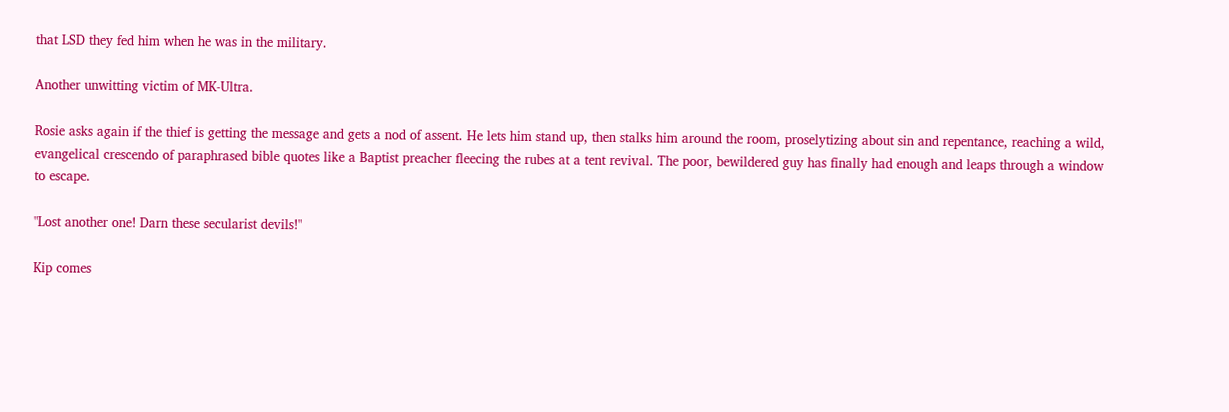that LSD they fed him when he was in the military.

Another unwitting victim of MK-Ultra.

Rosie asks again if the thief is getting the message and gets a nod of assent. He lets him stand up, then stalks him around the room, proselytizing about sin and repentance, reaching a wild, evangelical crescendo of paraphrased bible quotes like a Baptist preacher fleecing the rubes at a tent revival. The poor, bewildered guy has finally had enough and leaps through a window to escape.

"Lost another one! Darn these secularist devils!"

Kip comes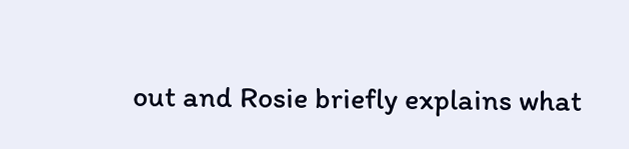out and Rosie briefly explains what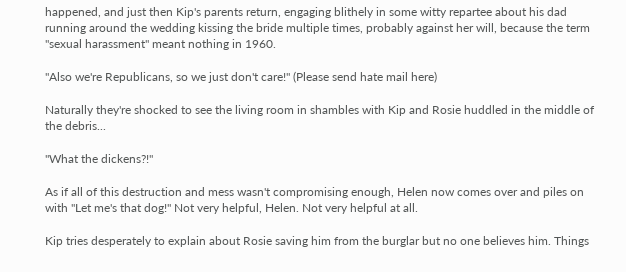happened, and just then Kip's parents return, engaging blithely in some witty repartee about his dad running around the wedding kissing the bride multiple times, probably against her will, because the term "sexual harassment" meant nothing in 1960.

"Also we're Republicans, so we just don't care!" (Please send hate mail here)

Naturally they're shocked to see the living room in shambles with Kip and Rosie huddled in the middle of the debris...

"What the dickens?!"

As if all of this destruction and mess wasn't compromising enough, Helen now comes over and piles on with "Let me's that dog!" Not very helpful, Helen. Not very helpful at all.

Kip tries desperately to explain about Rosie saving him from the burglar but no one believes him. Things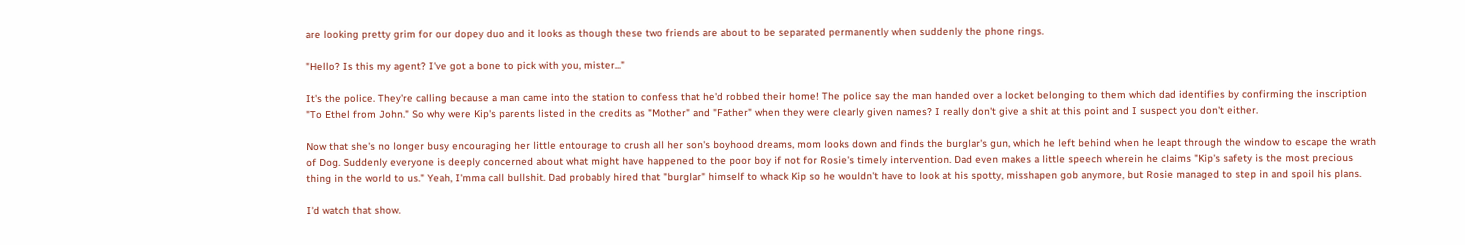are looking pretty grim for our dopey duo and it looks as though these two friends are about to be separated permanently when suddenly the phone rings.

"Hello? Is this my agent? I've got a bone to pick with you, mister..."

It's the police. They're calling because a man came into the station to confess that he'd robbed their home! The police say the man handed over a locket belonging to them which dad identifies by confirming the inscription "To Ethel from John." So why were Kip's parents listed in the credits as "Mother" and "Father" when they were clearly given names? I really don't give a shit at this point and I suspect you don't either.

Now that she's no longer busy encouraging her little entourage to crush all her son's boyhood dreams, mom looks down and finds the burglar's gun, which he left behind when he leapt through the window to escape the wrath of Dog. Suddenly everyone is deeply concerned about what might have happened to the poor boy if not for Rosie's timely intervention. Dad even makes a little speech wherein he claims "Kip's safety is the most precious thing in the world to us." Yeah, I'mma call bullshit. Dad probably hired that "burglar" himself to whack Kip so he wouldn't have to look at his spotty, misshapen gob anymore, but Rosie managed to step in and spoil his plans.

I'd watch that show.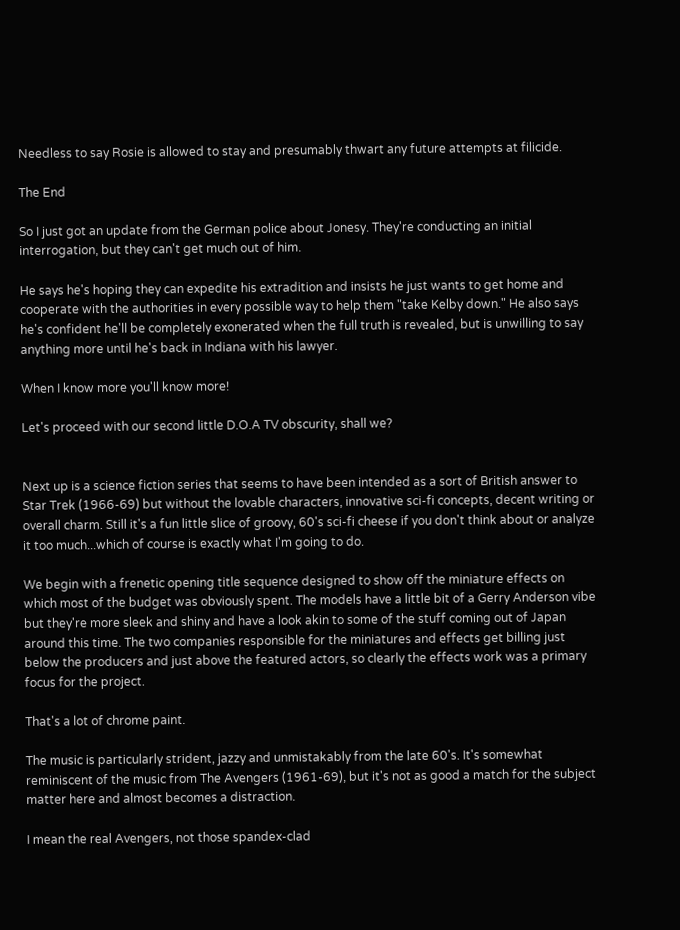Needless to say Rosie is allowed to stay and presumably thwart any future attempts at filicide.

The End

So I just got an update from the German police about Jonesy. They're conducting an initial interrogation, but they can't get much out of him.

He says he's hoping they can expedite his extradition and insists he just wants to get home and cooperate with the authorities in every possible way to help them "take Kelby down." He also says he's confident he'll be completely exonerated when the full truth is revealed, but is unwilling to say anything more until he's back in Indiana with his lawyer.

When I know more you'll know more!

Let's proceed with our second little D.O.A TV obscurity, shall we?


Next up is a science fiction series that seems to have been intended as a sort of British answer to Star Trek (1966-69) but without the lovable characters, innovative sci-fi concepts, decent writing or overall charm. Still it's a fun little slice of groovy, 60's sci-fi cheese if you don't think about or analyze it too much...which of course is exactly what I'm going to do.

We begin with a frenetic opening title sequence designed to show off the miniature effects on which most of the budget was obviously spent. The models have a little bit of a Gerry Anderson vibe but they're more sleek and shiny and have a look akin to some of the stuff coming out of Japan around this time. The two companies responsible for the miniatures and effects get billing just below the producers and just above the featured actors, so clearly the effects work was a primary focus for the project.

That's a lot of chrome paint.

The music is particularly strident, jazzy and unmistakably from the late 60's. It's somewhat reminiscent of the music from The Avengers (1961-69), but it's not as good a match for the subject matter here and almost becomes a distraction.

I mean the real Avengers, not those spandex-clad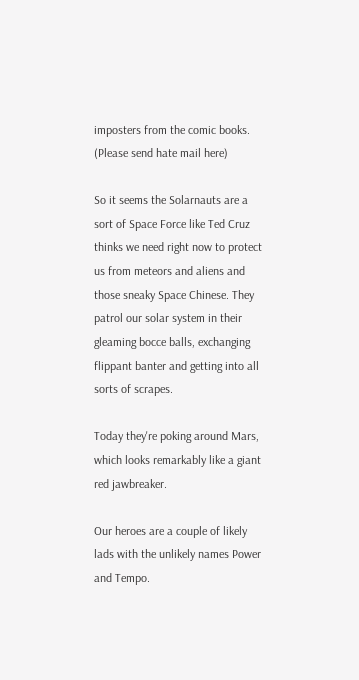imposters from the comic books. (Please send hate mail here)

So it seems the Solarnauts are a sort of Space Force like Ted Cruz thinks we need right now to protect us from meteors and aliens and those sneaky Space Chinese. They patrol our solar system in their gleaming bocce balls, exchanging flippant banter and getting into all sorts of scrapes.

Today they're poking around Mars, which looks remarkably like a giant red jawbreaker.

Our heroes are a couple of likely lads with the unlikely names Power and Tempo.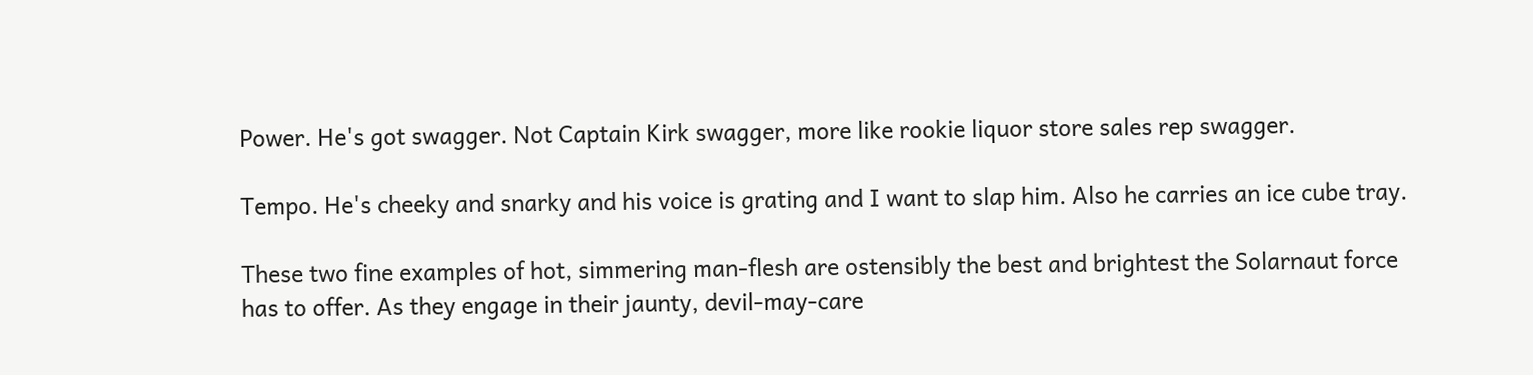Power. He's got swagger. Not Captain Kirk swagger, more like rookie liquor store sales rep swagger.

Tempo. He's cheeky and snarky and his voice is grating and I want to slap him. Also he carries an ice cube tray.

These two fine examples of hot, simmering man-flesh are ostensibly the best and brightest the Solarnaut force has to offer. As they engage in their jaunty, devil-may-care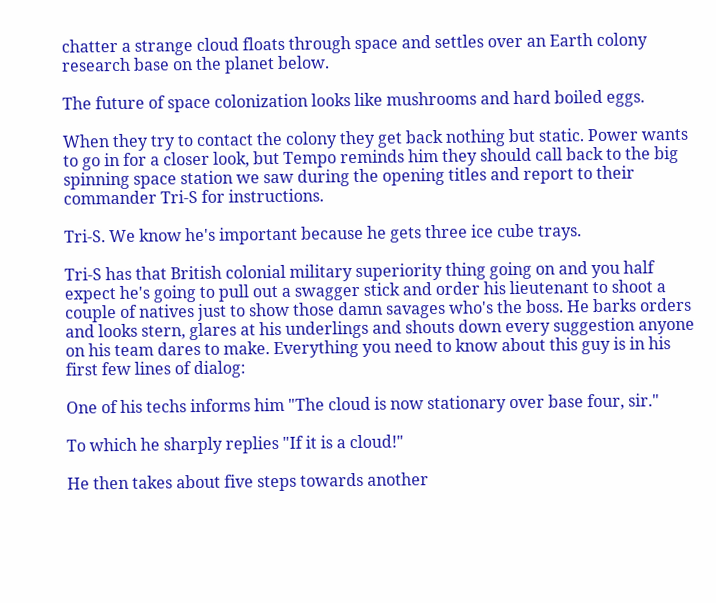chatter a strange cloud floats through space and settles over an Earth colony research base on the planet below.

The future of space colonization looks like mushrooms and hard boiled eggs.

When they try to contact the colony they get back nothing but static. Power wants to go in for a closer look, but Tempo reminds him they should call back to the big spinning space station we saw during the opening titles and report to their commander Tri-S for instructions.

Tri-S. We know he's important because he gets three ice cube trays.

Tri-S has that British colonial military superiority thing going on and you half expect he's going to pull out a swagger stick and order his lieutenant to shoot a couple of natives just to show those damn savages who's the boss. He barks orders and looks stern, glares at his underlings and shouts down every suggestion anyone on his team dares to make. Everything you need to know about this guy is in his first few lines of dialog:

One of his techs informs him "The cloud is now stationary over base four, sir."

To which he sharply replies "If it is a cloud!"

He then takes about five steps towards another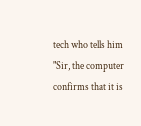tech who tells him "Sir, the computer confirms that it is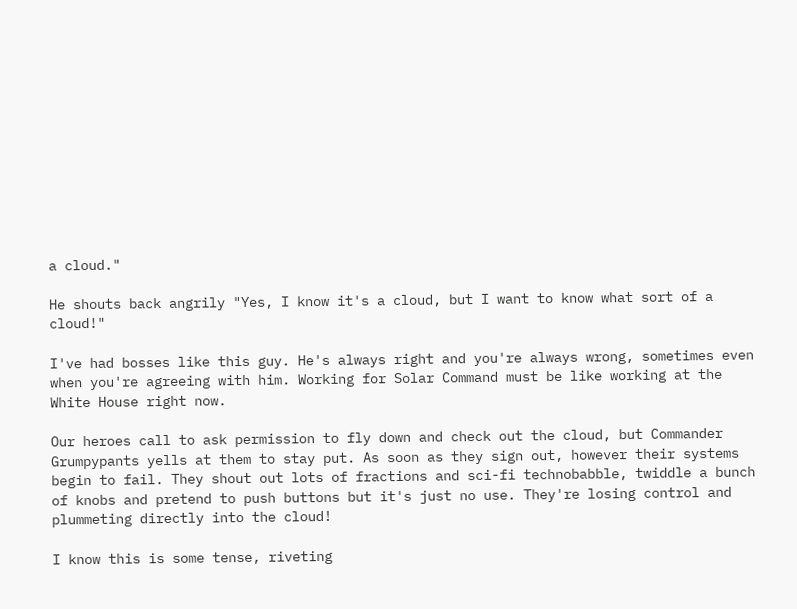a cloud."

He shouts back angrily "Yes, I know it's a cloud, but I want to know what sort of a cloud!"

I've had bosses like this guy. He's always right and you're always wrong, sometimes even when you're agreeing with him. Working for Solar Command must be like working at the White House right now.

Our heroes call to ask permission to fly down and check out the cloud, but Commander Grumpypants yells at them to stay put. As soon as they sign out, however their systems begin to fail. They shout out lots of fractions and sci-fi technobabble, twiddle a bunch of knobs and pretend to push buttons but it's just no use. They're losing control and plummeting directly into the cloud!

I know this is some tense, riveting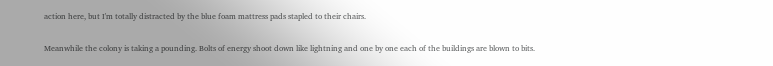action here, but I'm totally distracted by the blue foam mattress pads stapled to their chairs.

Meanwhile the colony is taking a pounding. Bolts of energy shoot down like lightning and one by one each of the buildings are blown to bits.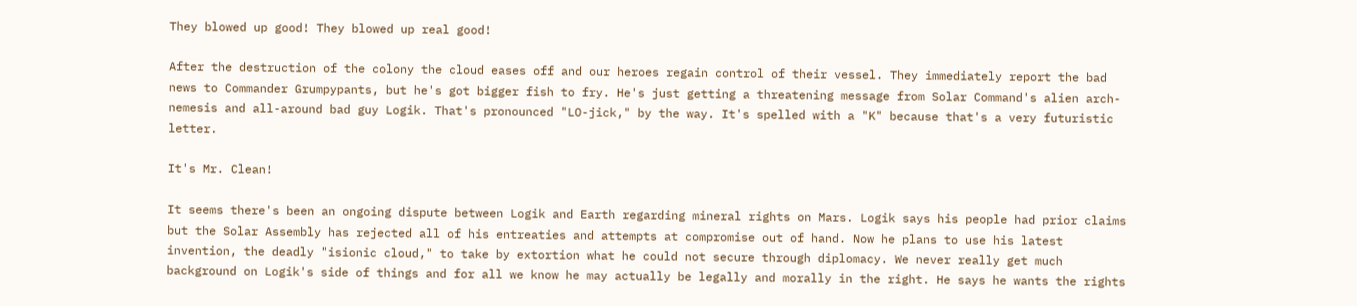They blowed up good! They blowed up real good!

After the destruction of the colony the cloud eases off and our heroes regain control of their vessel. They immediately report the bad news to Commander Grumpypants, but he's got bigger fish to fry. He's just getting a threatening message from Solar Command's alien arch-nemesis and all-around bad guy Logik. That's pronounced "LO-jick," by the way. It's spelled with a "K" because that's a very futuristic letter.

It's Mr. Clean!

It seems there's been an ongoing dispute between Logik and Earth regarding mineral rights on Mars. Logik says his people had prior claims but the Solar Assembly has rejected all of his entreaties and attempts at compromise out of hand. Now he plans to use his latest invention, the deadly "isionic cloud," to take by extortion what he could not secure through diplomacy. We never really get much background on Logik's side of things and for all we know he may actually be legally and morally in the right. He says he wants the rights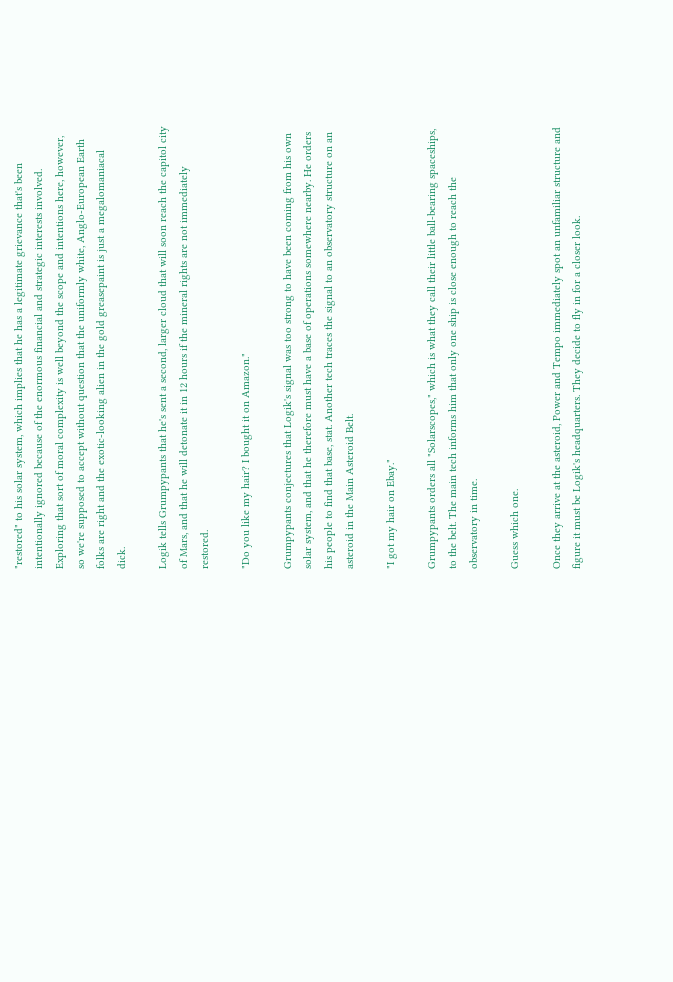"restored" to his solar system, which implies that he has a legitimate grievance that's been intentionally ignored because of the enormous financial and strategic interests involved. Exploring that sort of moral complexity is well beyond the scope and intentions here, however, so we're supposed to accept without question that the uniformly white, Anglo-European Earth folks are right and the exotic-looking alien in the gold greasepaint is just a megalomaniacal dick.

Logik tells Grumpypants that he's sent a second, larger cloud that will soon reach the capitol city of Mars, and that he will detonate it in 12 hours if the mineral rights are not immediately restored.

"Do you like my hair? I bought it on Amazon."

Grumpypants conjectures that Logik's signal was too strong to have been coming from his own solar system, and that he therefore must have a base of operations somewhere nearby. He orders his people to find that base, stat. Another tech traces the signal to an observatory structure on an asteroid in the Main Asteroid Belt.

"I got my hair on Ebay."

Grumpypants orders all "Solarscopes," which is what they call their little ball-bearing spaceships, to the belt. The main tech informs him that only one ship is close enough to reach the observatory in time.

Guess which one.

Once they arrive at the asteroid, Power and Tempo immediately spot an unfamiliar structure and figure it must be Logik's headquarters. They decide to fly in for a closer look.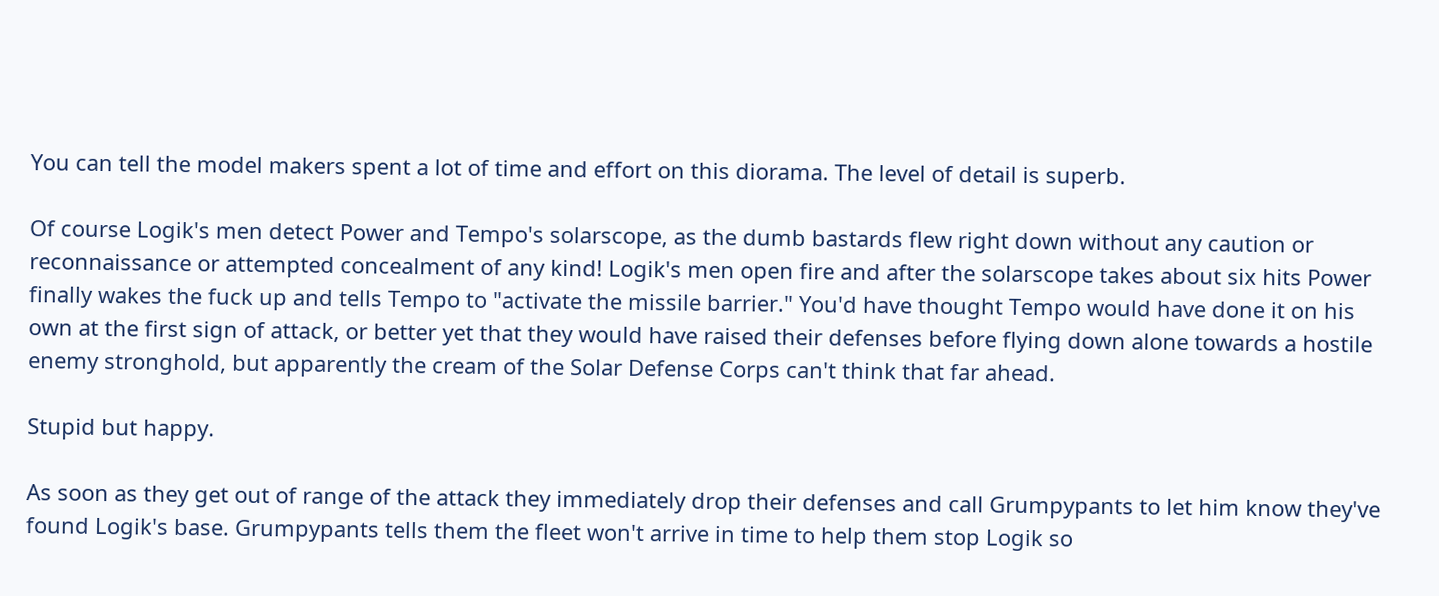You can tell the model makers spent a lot of time and effort on this diorama. The level of detail is superb.

Of course Logik's men detect Power and Tempo's solarscope, as the dumb bastards flew right down without any caution or reconnaissance or attempted concealment of any kind! Logik's men open fire and after the solarscope takes about six hits Power finally wakes the fuck up and tells Tempo to "activate the missile barrier." You'd have thought Tempo would have done it on his own at the first sign of attack, or better yet that they would have raised their defenses before flying down alone towards a hostile enemy stronghold, but apparently the cream of the Solar Defense Corps can't think that far ahead.

Stupid but happy.

As soon as they get out of range of the attack they immediately drop their defenses and call Grumpypants to let him know they've found Logik's base. Grumpypants tells them the fleet won't arrive in time to help them stop Logik so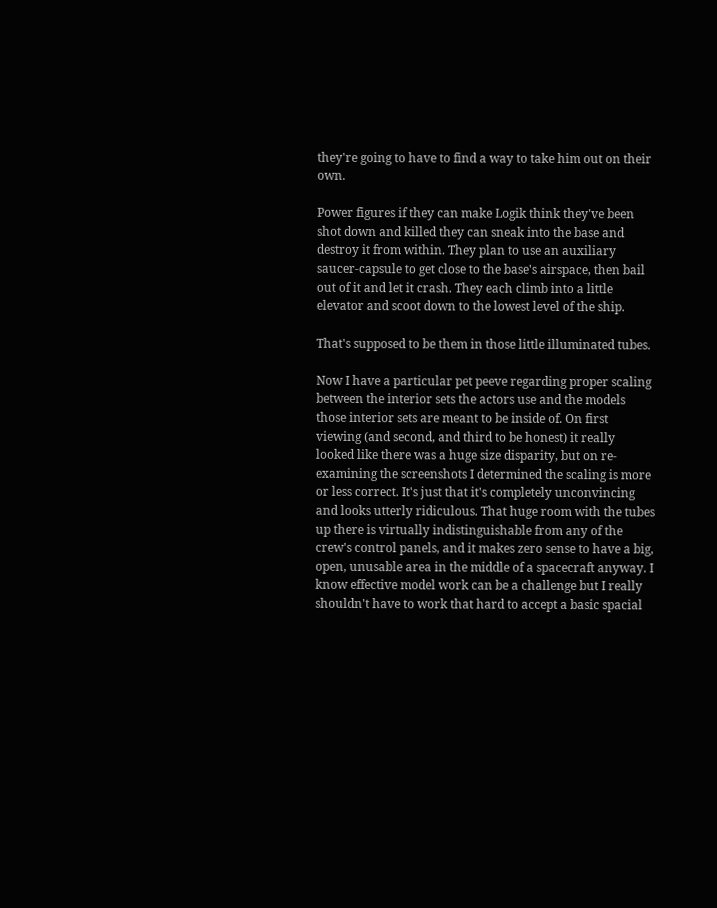they're going to have to find a way to take him out on their own.

Power figures if they can make Logik think they've been shot down and killed they can sneak into the base and destroy it from within. They plan to use an auxiliary saucer-capsule to get close to the base's airspace, then bail out of it and let it crash. They each climb into a little elevator and scoot down to the lowest level of the ship.

That's supposed to be them in those little illuminated tubes.

Now I have a particular pet peeve regarding proper scaling between the interior sets the actors use and the models those interior sets are meant to be inside of. On first viewing (and second, and third to be honest) it really looked like there was a huge size disparity, but on re-examining the screenshots I determined the scaling is more or less correct. It's just that it's completely unconvincing and looks utterly ridiculous. That huge room with the tubes up there is virtually indistinguishable from any of the crew's control panels, and it makes zero sense to have a big, open, unusable area in the middle of a spacecraft anyway. I know effective model work can be a challenge but I really shouldn't have to work that hard to accept a basic spacial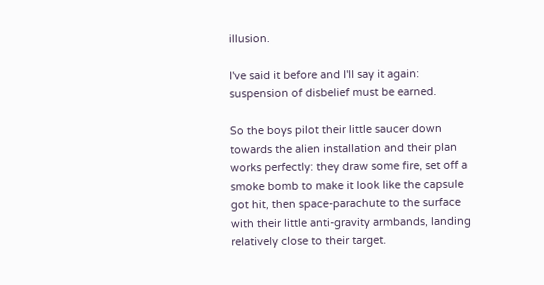illusion.

I've said it before and I'll say it again: suspension of disbelief must be earned.

So the boys pilot their little saucer down towards the alien installation and their plan works perfectly: they draw some fire, set off a smoke bomb to make it look like the capsule got hit, then space-parachute to the surface with their little anti-gravity armbands, landing relatively close to their target.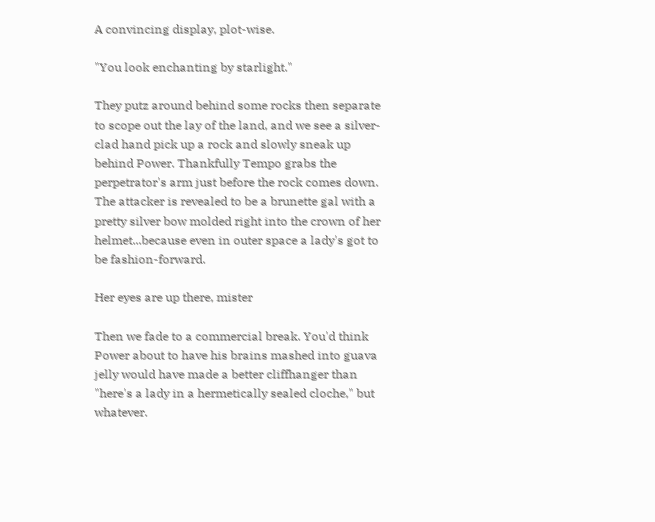A convincing display, plot-wise.

"You look enchanting by starlight."

They putz around behind some rocks then separate to scope out the lay of the land, and we see a silver-clad hand pick up a rock and slowly sneak up behind Power. Thankfully Tempo grabs the perpetrator's arm just before the rock comes down. The attacker is revealed to be a brunette gal with a pretty silver bow molded right into the crown of her helmet...because even in outer space a lady's got to be fashion-forward.

Her eyes are up there, mister

Then we fade to a commercial break. You'd think Power about to have his brains mashed into guava jelly would have made a better cliffhanger than "here's a lady in a hermetically sealed cloche," but whatever.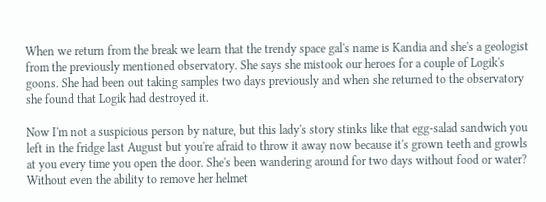When we return from the break we learn that the trendy space gal's name is Kandia and she's a geologist from the previously mentioned observatory. She says she mistook our heroes for a couple of Logik's goons. She had been out taking samples two days previously and when she returned to the observatory she found that Logik had destroyed it.

Now I'm not a suspicious person by nature, but this lady's story stinks like that egg-salad sandwich you left in the fridge last August but you're afraid to throw it away now because it's grown teeth and growls at you every time you open the door. She's been wandering around for two days without food or water? Without even the ability to remove her helmet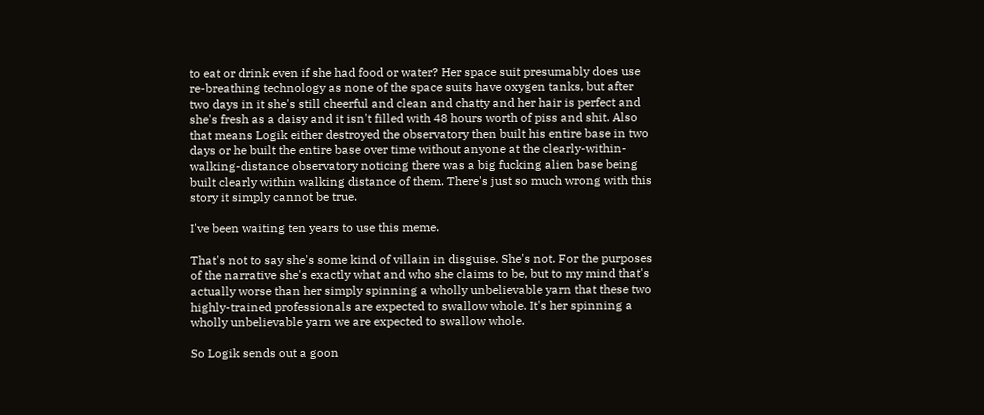to eat or drink even if she had food or water? Her space suit presumably does use re-breathing technology as none of the space suits have oxygen tanks, but after two days in it she's still cheerful and clean and chatty and her hair is perfect and she's fresh as a daisy and it isn't filled with 48 hours worth of piss and shit. Also that means Logik either destroyed the observatory then built his entire base in two days or he built the entire base over time without anyone at the clearly-within-walking-distance observatory noticing there was a big fucking alien base being built clearly within walking distance of them. There's just so much wrong with this story it simply cannot be true.

I've been waiting ten years to use this meme.

That's not to say she's some kind of villain in disguise. She's not. For the purposes of the narrative she's exactly what and who she claims to be, but to my mind that's actually worse than her simply spinning a wholly unbelievable yarn that these two highly-trained professionals are expected to swallow whole. It's her spinning a wholly unbelievable yarn we are expected to swallow whole.

So Logik sends out a goon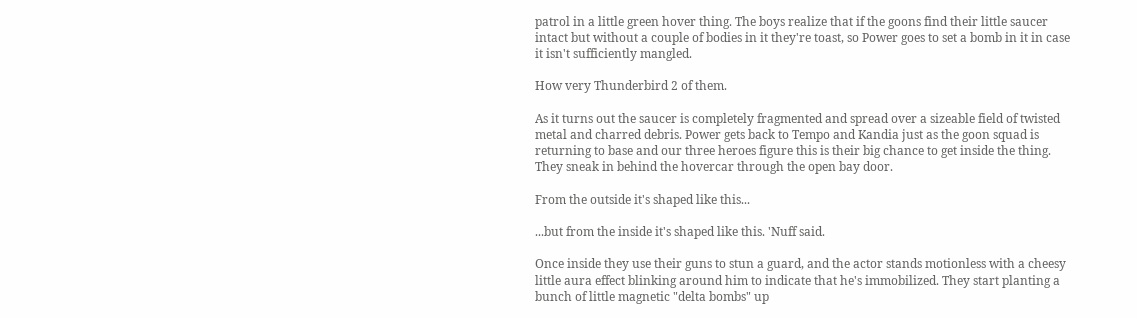patrol in a little green hover thing. The boys realize that if the goons find their little saucer intact but without a couple of bodies in it they're toast, so Power goes to set a bomb in it in case it isn't sufficiently mangled.

How very Thunderbird 2 of them.

As it turns out the saucer is completely fragmented and spread over a sizeable field of twisted metal and charred debris. Power gets back to Tempo and Kandia just as the goon squad is returning to base and our three heroes figure this is their big chance to get inside the thing. They sneak in behind the hovercar through the open bay door.

From the outside it's shaped like this...

...but from the inside it's shaped like this. 'Nuff said.

Once inside they use their guns to stun a guard, and the actor stands motionless with a cheesy little aura effect blinking around him to indicate that he's immobilized. They start planting a bunch of little magnetic "delta bombs" up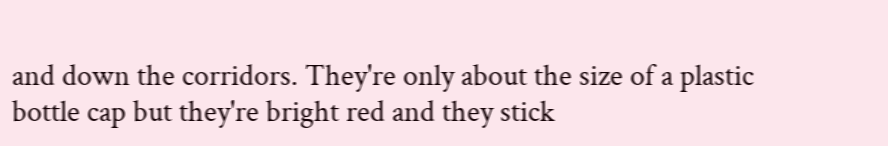and down the corridors. They're only about the size of a plastic bottle cap but they're bright red and they stick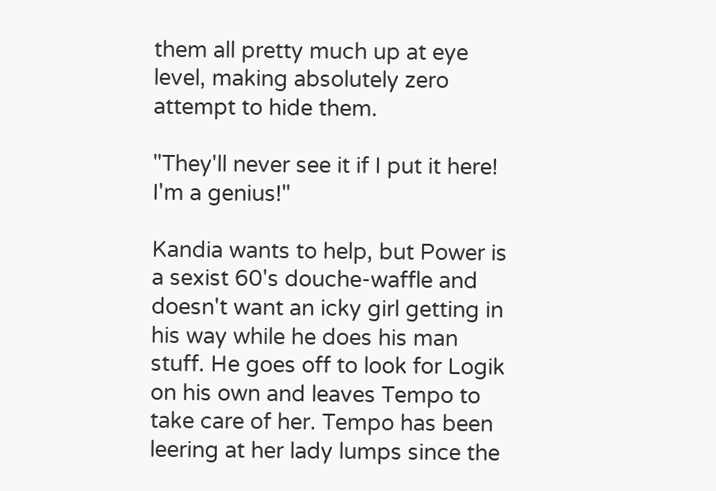them all pretty much up at eye level, making absolutely zero attempt to hide them.

"They'll never see it if I put it here! I'm a genius!"

Kandia wants to help, but Power is a sexist 60's douche-waffle and doesn't want an icky girl getting in his way while he does his man stuff. He goes off to look for Logik on his own and leaves Tempo to take care of her. Tempo has been leering at her lady lumps since the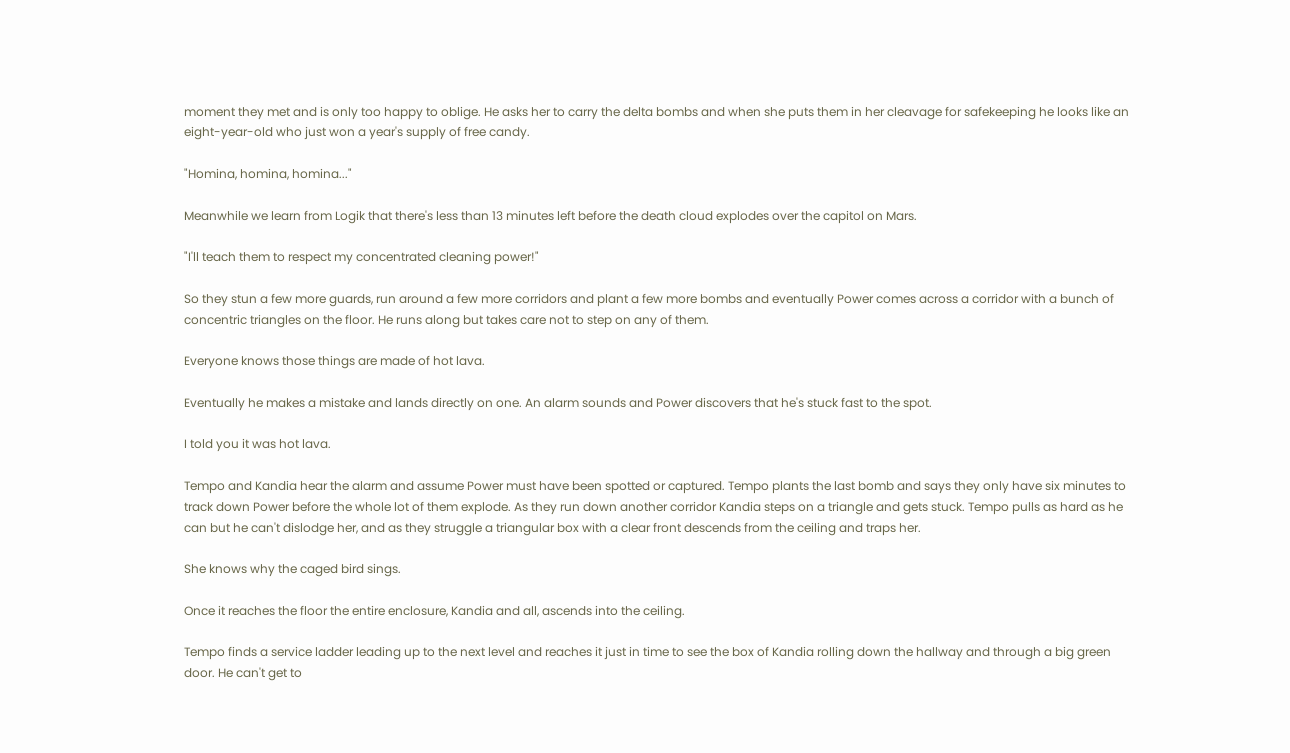moment they met and is only too happy to oblige. He asks her to carry the delta bombs and when she puts them in her cleavage for safekeeping he looks like an eight-year-old who just won a year's supply of free candy.

"Homina, homina, homina..."

Meanwhile we learn from Logik that there's less than 13 minutes left before the death cloud explodes over the capitol on Mars.

"I'll teach them to respect my concentrated cleaning power!"

So they stun a few more guards, run around a few more corridors and plant a few more bombs and eventually Power comes across a corridor with a bunch of concentric triangles on the floor. He runs along but takes care not to step on any of them.

Everyone knows those things are made of hot lava.

Eventually he makes a mistake and lands directly on one. An alarm sounds and Power discovers that he's stuck fast to the spot.

I told you it was hot lava.

Tempo and Kandia hear the alarm and assume Power must have been spotted or captured. Tempo plants the last bomb and says they only have six minutes to track down Power before the whole lot of them explode. As they run down another corridor Kandia steps on a triangle and gets stuck. Tempo pulls as hard as he can but he can't dislodge her, and as they struggle a triangular box with a clear front descends from the ceiling and traps her.

She knows why the caged bird sings.

Once it reaches the floor the entire enclosure, Kandia and all, ascends into the ceiling.

Tempo finds a service ladder leading up to the next level and reaches it just in time to see the box of Kandia rolling down the hallway and through a big green door. He can't get to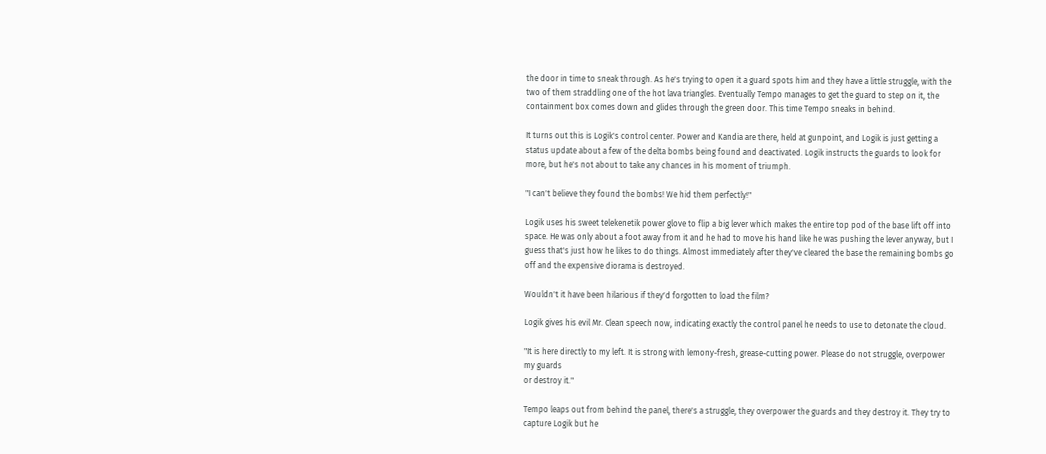the door in time to sneak through. As he's trying to open it a guard spots him and they have a little struggle, with the two of them straddling one of the hot lava triangles. Eventually Tempo manages to get the guard to step on it, the containment box comes down and glides through the green door. This time Tempo sneaks in behind.

It turns out this is Logik's control center. Power and Kandia are there, held at gunpoint, and Logik is just getting a status update about a few of the delta bombs being found and deactivated. Logik instructs the guards to look for more, but he's not about to take any chances in his moment of triumph.

"I can't believe they found the bombs! We hid them perfectly!"

Logik uses his sweet telekenetik power glove to flip a big lever which makes the entire top pod of the base lift off into space. He was only about a foot away from it and he had to move his hand like he was pushing the lever anyway, but I guess that's just how he likes to do things. Almost immediately after they've cleared the base the remaining bombs go off and the expensive diorama is destroyed.

Wouldn't it have been hilarious if they'd forgotten to load the film?

Logik gives his evil Mr. Clean speech now, indicating exactly the control panel he needs to use to detonate the cloud.

"It is here directly to my left. It is strong with lemony-fresh, grease-cutting power. Please do not struggle, overpower my guards
or destroy it."

Tempo leaps out from behind the panel, there's a struggle, they overpower the guards and they destroy it. They try to capture Logik but he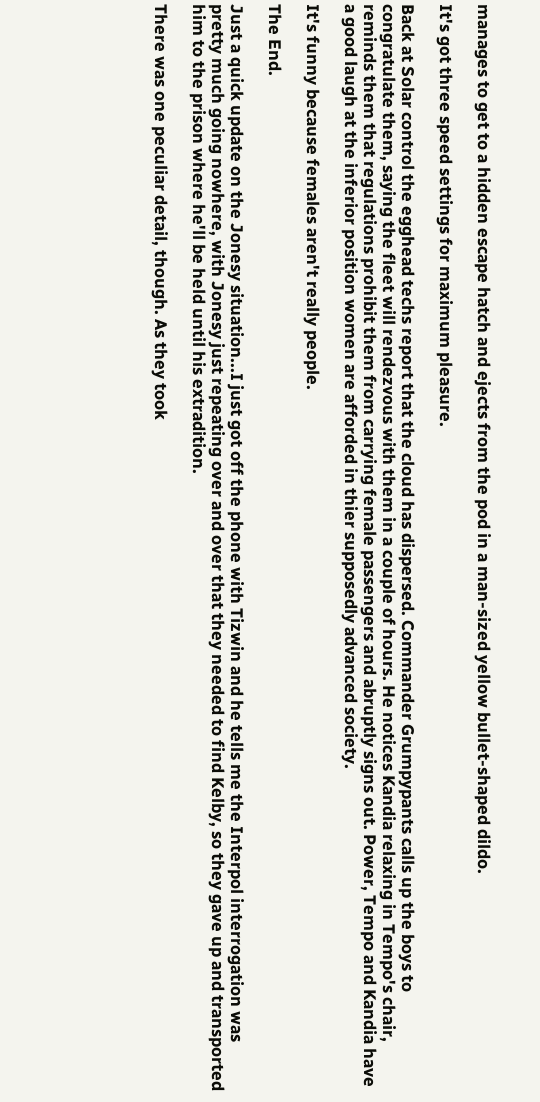manages to get to a hidden escape hatch and ejects from the pod in a man-sized yellow bullet-shaped dildo.

It's got three speed settings for maximum pleasure.

Back at Solar control the egghead techs report that the cloud has dispersed. Commander Grumpypants calls up the boys to congratulate them, saying the fleet will rendezvous with them in a couple of hours. He notices Kandia relaxing in Tempo's chair, reminds them that regulations prohibit them from carrying female passengers and abruptly signs out. Power, Tempo and Kandia have a good laugh at the inferior position women are afforded in thier supposedly advanced society.

It's funny because females aren't really people.

The End.

Just a quick update on the Jonesy situation...I just got off the phone with Tizwin and he tells me the Interpol interrogation was pretty much going nowhere, with Jonesy just repeating over and over that they needed to find Kelby, so they gave up and transported him to the prison where he'll be held until his extradition.

There was one peculiar detail, though. As they took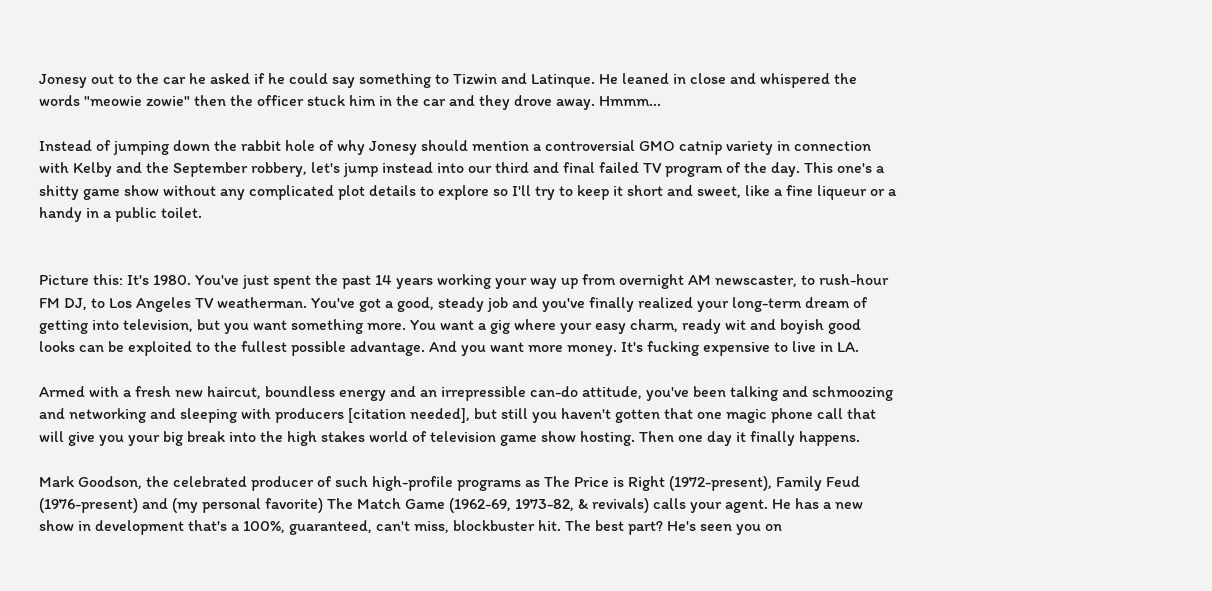Jonesy out to the car he asked if he could say something to Tizwin and Latinque. He leaned in close and whispered the words "meowie zowie" then the officer stuck him in the car and they drove away. Hmmm...

Instead of jumping down the rabbit hole of why Jonesy should mention a controversial GMO catnip variety in connection with Kelby and the September robbery, let's jump instead into our third and final failed TV program of the day. This one's a shitty game show without any complicated plot details to explore so I'll try to keep it short and sweet, like a fine liqueur or a handy in a public toilet.


Picture this: It's 1980. You've just spent the past 14 years working your way up from overnight AM newscaster, to rush-hour FM DJ, to Los Angeles TV weatherman. You've got a good, steady job and you've finally realized your long-term dream of getting into television, but you want something more. You want a gig where your easy charm, ready wit and boyish good looks can be exploited to the fullest possible advantage. And you want more money. It's fucking expensive to live in LA.

Armed with a fresh new haircut, boundless energy and an irrepressible can-do attitude, you've been talking and schmoozing and networking and sleeping with producers [citation needed], but still you haven't gotten that one magic phone call that will give you your big break into the high stakes world of television game show hosting. Then one day it finally happens.

Mark Goodson, the celebrated producer of such high-profile programs as The Price is Right (1972-present), Family Feud (1976-present) and (my personal favorite) The Match Game (1962-69, 1973-82, & revivals) calls your agent. He has a new show in development that's a 100%, guaranteed, can't miss, blockbuster hit. The best part? He's seen you on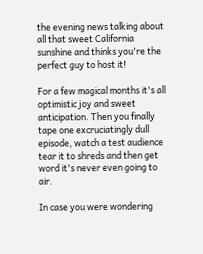the evening news talking about all that sweet California sunshine and thinks you're the perfect guy to host it!

For a few magical months it's all optimistic joy and sweet anticipation. Then you finally tape one excruciatingly dull episode, watch a test audience tear it to shreds and then get word it's never even going to air.

In case you were wondering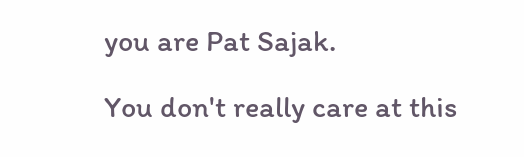you are Pat Sajak.

You don't really care at this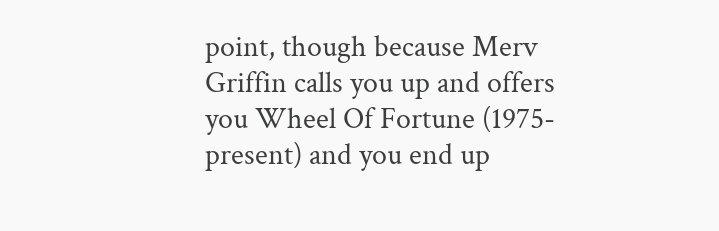point, though because Merv Griffin calls you up and offers you Wheel Of Fortune (1975-present) and you end up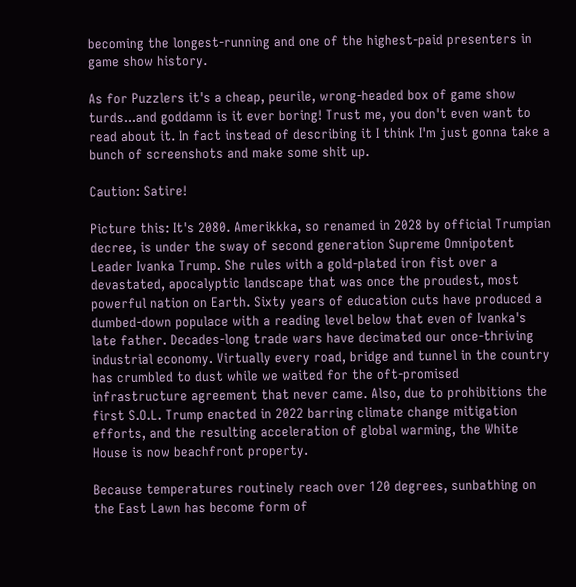becoming the longest-running and one of the highest-paid presenters in game show history.

As for Puzzlers it's a cheap, peurile, wrong-headed box of game show turds...and goddamn is it ever boring! Trust me, you don't even want to read about it. In fact instead of describing it I think I'm just gonna take a bunch of screenshots and make some shit up.

Caution: Satire!

Picture this: It's 2080. Amerikkka, so renamed in 2028 by official Trumpian decree, is under the sway of second generation Supreme Omnipotent Leader Ivanka Trump. She rules with a gold-plated iron fist over a devastated, apocalyptic landscape that was once the proudest, most powerful nation on Earth. Sixty years of education cuts have produced a dumbed-down populace with a reading level below that even of Ivanka's late father. Decades-long trade wars have decimated our once-thriving industrial economy. Virtually every road, bridge and tunnel in the country has crumbled to dust while we waited for the oft-promised infrastructure agreement that never came. Also, due to prohibitions the first S.O.L. Trump enacted in 2022 barring climate change mitigation efforts, and the resulting acceleration of global warming, the White House is now beachfront property.

Because temperatures routinely reach over 120 degrees, sunbathing on the East Lawn has become form of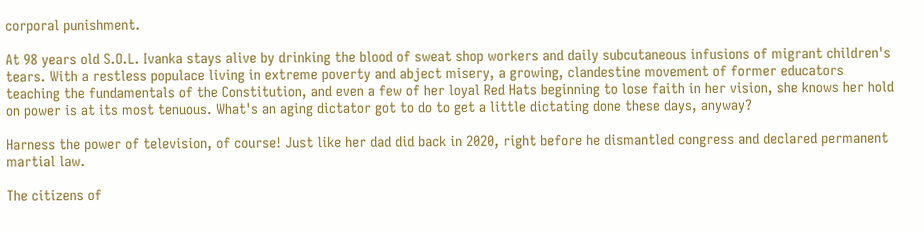corporal punishment.

At 98 years old S.O.L. Ivanka stays alive by drinking the blood of sweat shop workers and daily subcutaneous infusions of migrant children's tears. With a restless populace living in extreme poverty and abject misery, a growing, clandestine movement of former educators teaching the fundamentals of the Constitution, and even a few of her loyal Red Hats beginning to lose faith in her vision, she knows her hold on power is at its most tenuous. What's an aging dictator got to do to get a little dictating done these days, anyway?

Harness the power of television, of course! Just like her dad did back in 2020, right before he dismantled congress and declared permanent martial law.

The citizens of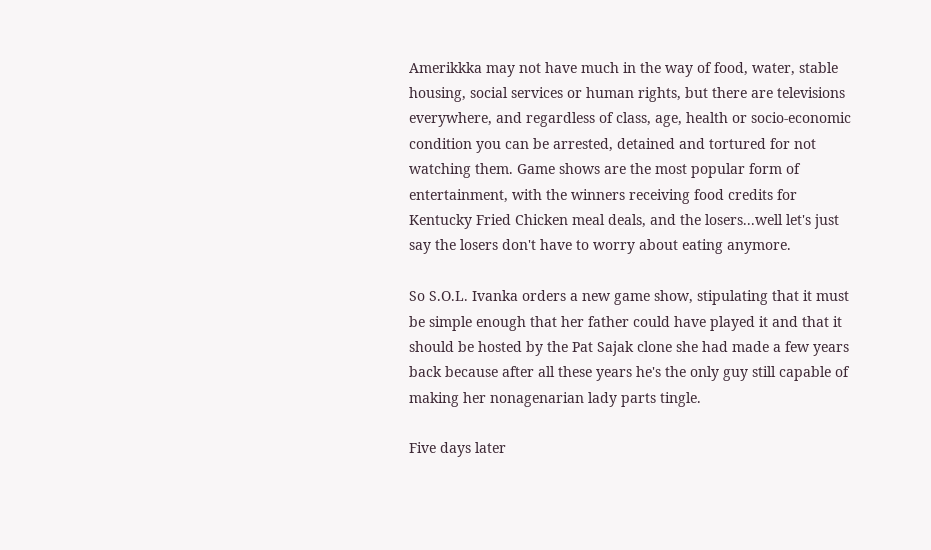Amerikkka may not have much in the way of food, water, stable housing, social services or human rights, but there are televisions everywhere, and regardless of class, age, health or socio-economic condition you can be arrested, detained and tortured for not watching them. Game shows are the most popular form of entertainment, with the winners receiving food credits for Kentucky Fried Chicken meal deals, and the losers...well let's just say the losers don't have to worry about eating anymore.

So S.O.L. Ivanka orders a new game show, stipulating that it must be simple enough that her father could have played it and that it should be hosted by the Pat Sajak clone she had made a few years back because after all these years he's the only guy still capable of making her nonagenarian lady parts tingle.

Five days later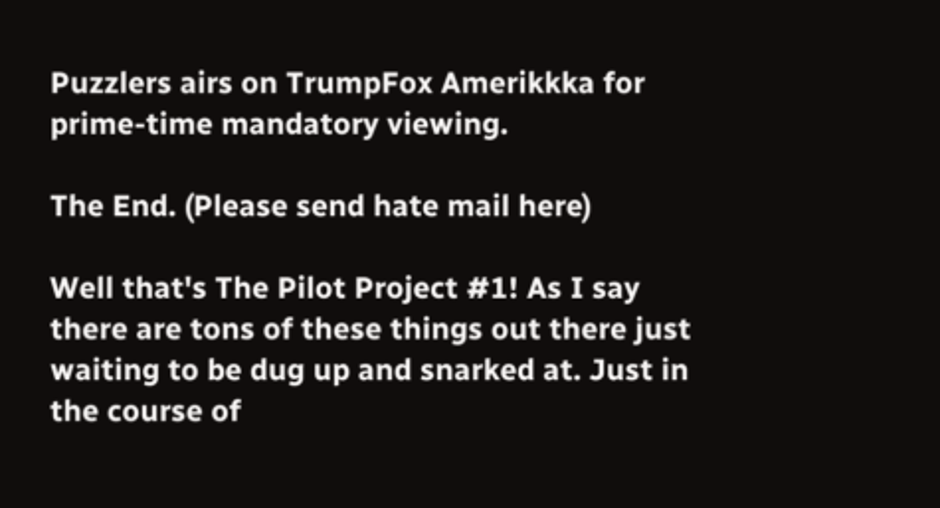Puzzlers airs on TrumpFox Amerikkka for prime-time mandatory viewing.

The End. (Please send hate mail here)

Well that's The Pilot Project #1! As I say there are tons of these things out there just waiting to be dug up and snarked at. Just in the course of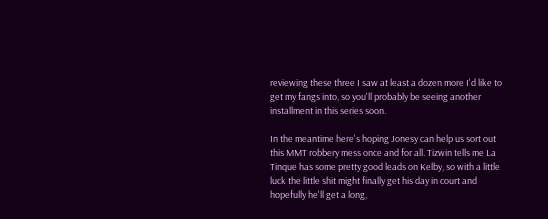reviewing these three I saw at least a dozen more I'd like to get my fangs into, so you'll probably be seeing another installment in this series soon.

In the meantime here's hoping Jonesy can help us sort out this MMT robbery mess once and for all. Tizwin tells me La Tinque has some pretty good leads on Kelby, so with a little luck the little shit might finally get his day in court and hopefully he'll get a long,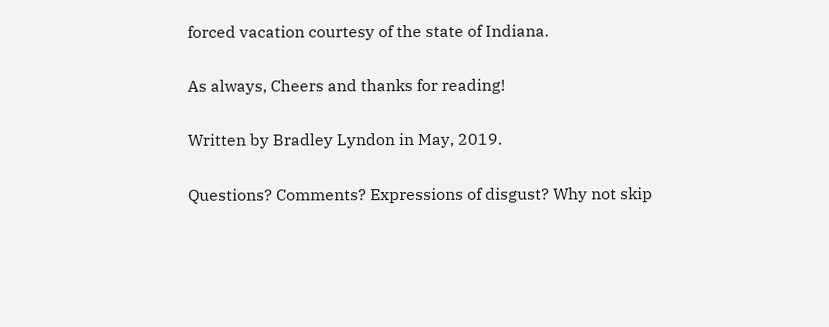forced vacation courtesy of the state of Indiana.

As always, Cheers and thanks for reading!

Written by Bradley Lyndon in May, 2019.

Questions? Comments? Expressions of disgust? Why not skip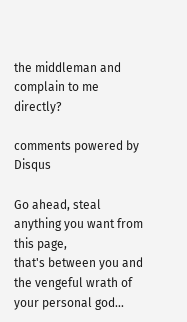the middleman and complain to me directly?

comments powered by Disqus

Go ahead, steal anything you want from this page,
that's between you and the vengeful wrath of your personal god...